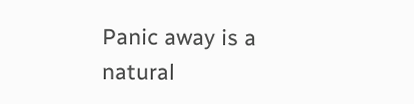Panic away is a natural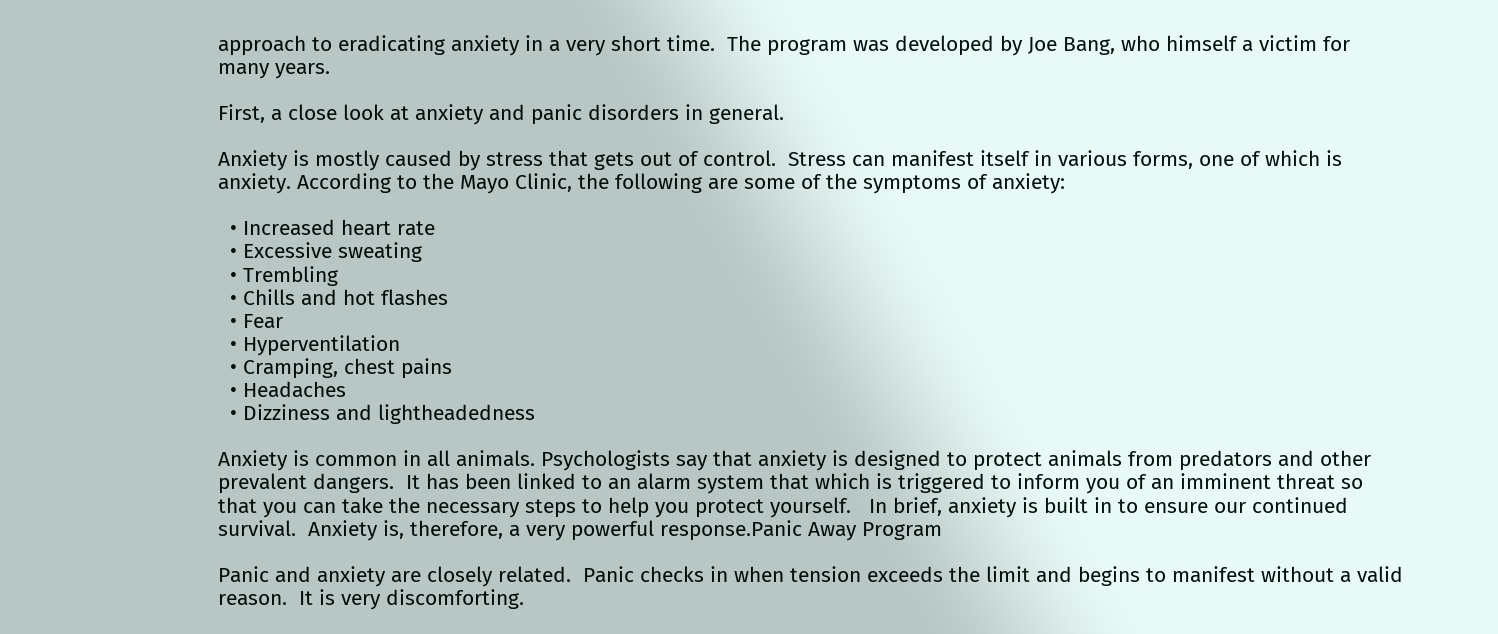approach to eradicating anxiety in a very short time.  The program was developed by Joe Bang, who himself a victim for many years.

First, a close look at anxiety and panic disorders in general.

Anxiety is mostly caused by stress that gets out of control.  Stress can manifest itself in various forms, one of which is anxiety. According to the Mayo Clinic, the following are some of the symptoms of anxiety:

  • Increased heart rate
  • Excessive sweating
  • Trembling
  • Chills and hot flashes
  • Fear
  • Hyperventilation
  • Cramping, chest pains
  • Headaches
  • Dizziness and lightheadedness

Anxiety is common in all animals. Psychologists say that anxiety is designed to protect animals from predators and other prevalent dangers.  It has been linked to an alarm system that which is triggered to inform you of an imminent threat so that you can take the necessary steps to help you protect yourself.   In brief, anxiety is built in to ensure our continued survival.  Anxiety is, therefore, a very powerful response.Panic Away Program

Panic and anxiety are closely related.  Panic checks in when tension exceeds the limit and begins to manifest without a valid reason.  It is very discomforting.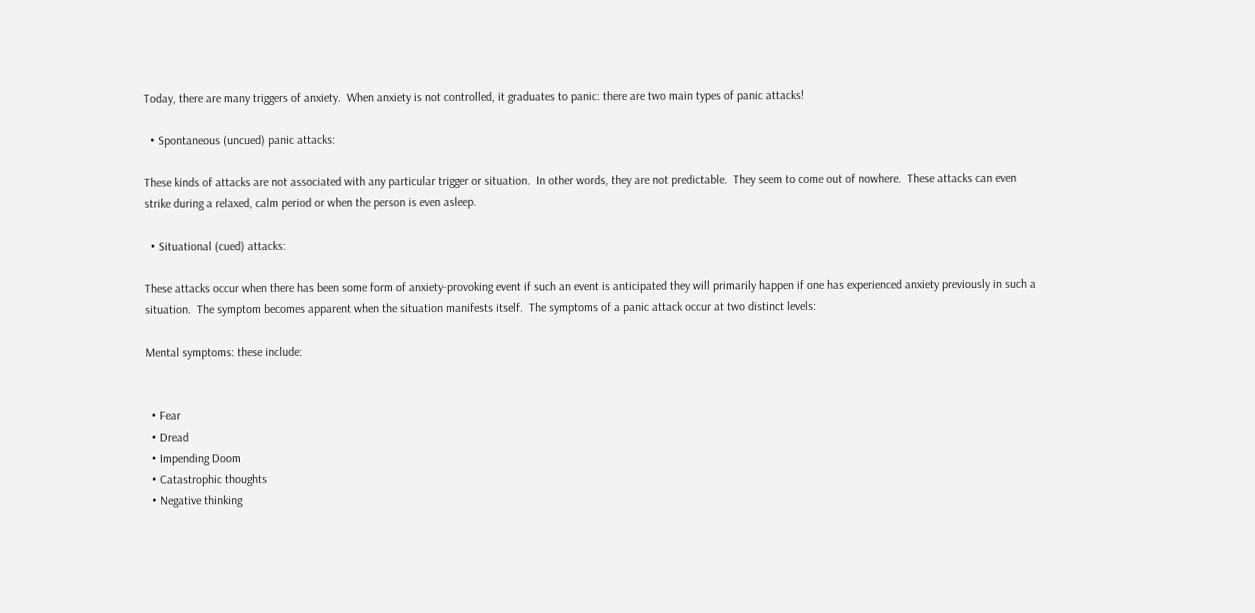Today, there are many triggers of anxiety.  When anxiety is not controlled, it graduates to panic: there are two main types of panic attacks!

  • Spontaneous (uncued) panic attacks:

These kinds of attacks are not associated with any particular trigger or situation.  In other words, they are not predictable.  They seem to come out of nowhere.  These attacks can even strike during a relaxed, calm period or when the person is even asleep.

  • Situational (cued) attacks:

These attacks occur when there has been some form of anxiety-provoking event if such an event is anticipated they will primarily happen if one has experienced anxiety previously in such a situation.  The symptom becomes apparent when the situation manifests itself.  The symptoms of a panic attack occur at two distinct levels:

Mental symptoms: these include:


  • Fear
  • Dread
  • Impending Doom
  • Catastrophic thoughts
  • Negative thinking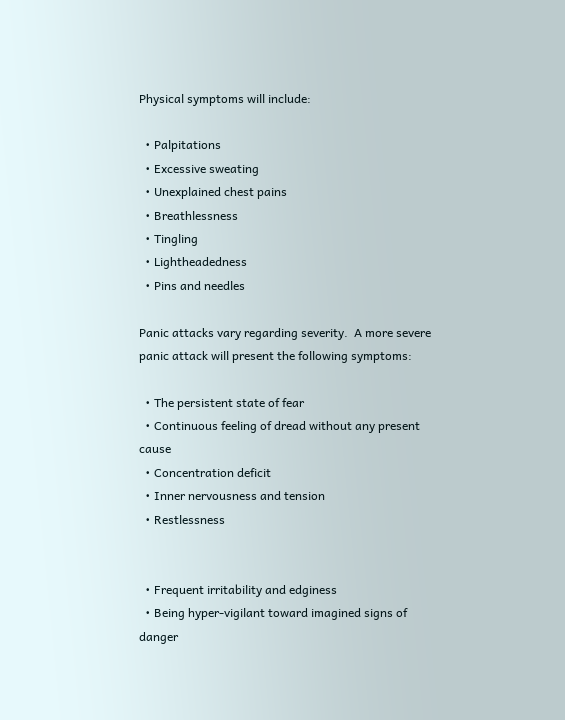Physical symptoms will include:

  • Palpitations
  • Excessive sweating
  • Unexplained chest pains
  • Breathlessness
  • Tingling
  • Lightheadedness
  • Pins and needles

Panic attacks vary regarding severity.  A more severe panic attack will present the following symptoms:

  • The persistent state of fear
  • Continuous feeling of dread without any present cause
  • Concentration deficit
  • Inner nervousness and tension
  • Restlessness


  • Frequent irritability and edginess
  • Being hyper-vigilant toward imagined signs of danger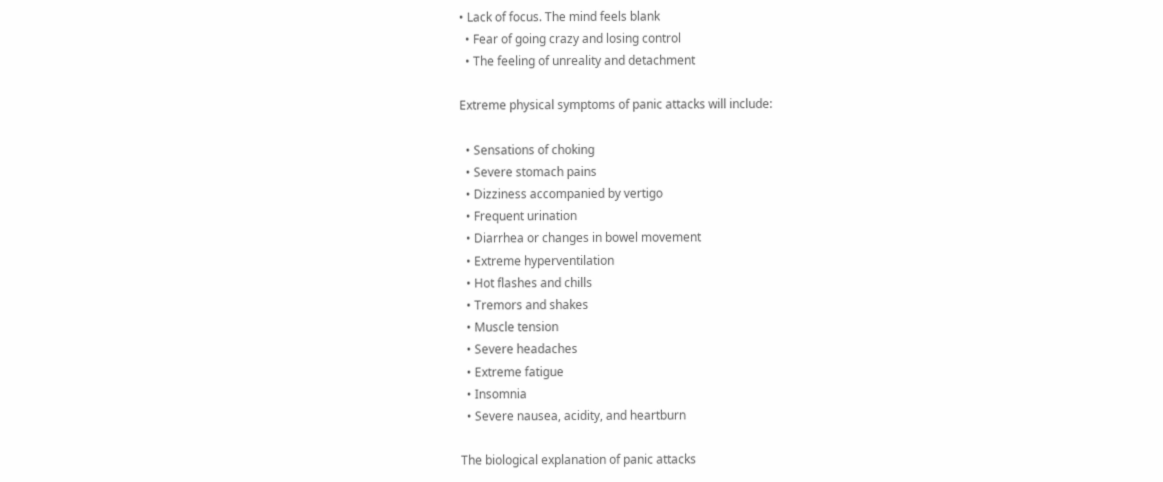• Lack of focus. The mind feels blank
  • Fear of going crazy and losing control
  • The feeling of unreality and detachment

Extreme physical symptoms of panic attacks will include:

  • Sensations of choking
  • Severe stomach pains
  • Dizziness accompanied by vertigo
  • Frequent urination
  • Diarrhea or changes in bowel movement
  • Extreme hyperventilation
  • Hot flashes and chills
  • Tremors and shakes
  • Muscle tension
  • Severe headaches
  • Extreme fatigue
  • Insomnia
  • Severe nausea, acidity, and heartburn

The biological explanation of panic attacks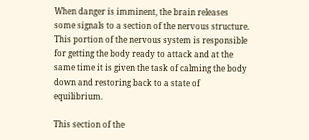When danger is imminent, the brain releases some signals to a section of the nervous structure.  This portion of the nervous system is responsible for getting the body ready to attack and at the same time it is given the task of calming the body down and restoring back to a state of equilibrium.

This section of the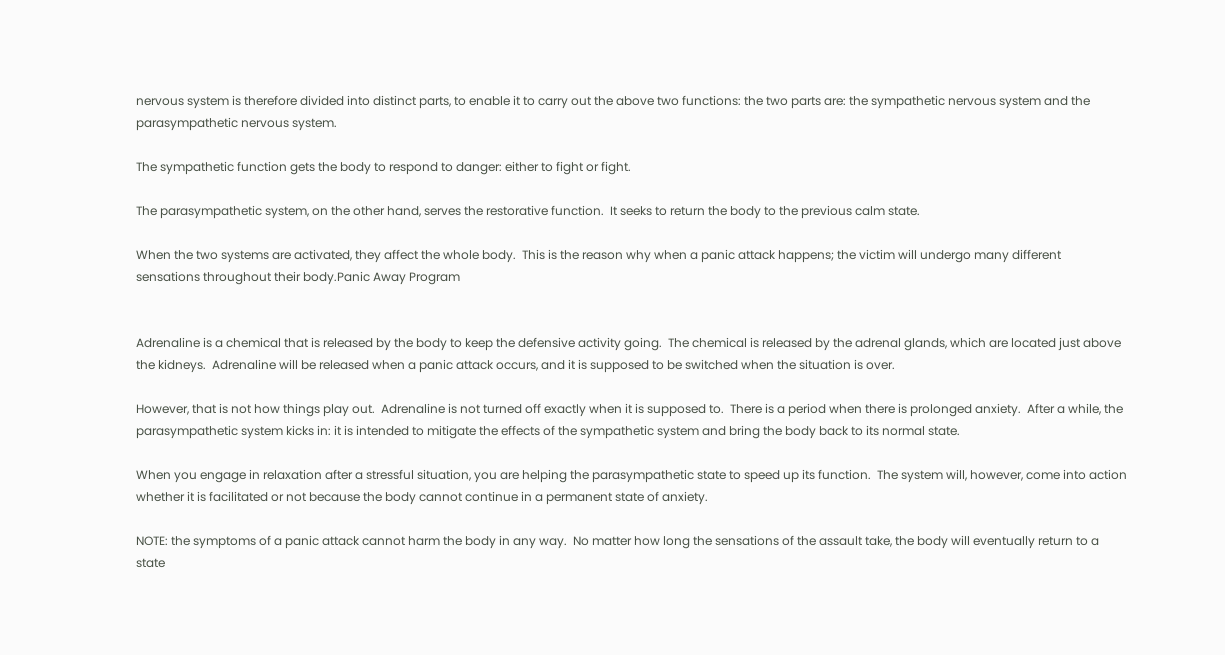nervous system is therefore divided into distinct parts, to enable it to carry out the above two functions: the two parts are: the sympathetic nervous system and the parasympathetic nervous system.

The sympathetic function gets the body to respond to danger: either to fight or fight.

The parasympathetic system, on the other hand, serves the restorative function.  It seeks to return the body to the previous calm state.

When the two systems are activated, they affect the whole body.  This is the reason why when a panic attack happens; the victim will undergo many different sensations throughout their body.Panic Away Program


Adrenaline is a chemical that is released by the body to keep the defensive activity going.  The chemical is released by the adrenal glands, which are located just above the kidneys.  Adrenaline will be released when a panic attack occurs, and it is supposed to be switched when the situation is over.

However, that is not how things play out.  Adrenaline is not turned off exactly when it is supposed to.  There is a period when there is prolonged anxiety.  After a while, the parasympathetic system kicks in: it is intended to mitigate the effects of the sympathetic system and bring the body back to its normal state.

When you engage in relaxation after a stressful situation, you are helping the parasympathetic state to speed up its function.  The system will, however, come into action whether it is facilitated or not because the body cannot continue in a permanent state of anxiety.

NOTE: the symptoms of a panic attack cannot harm the body in any way.  No matter how long the sensations of the assault take, the body will eventually return to a state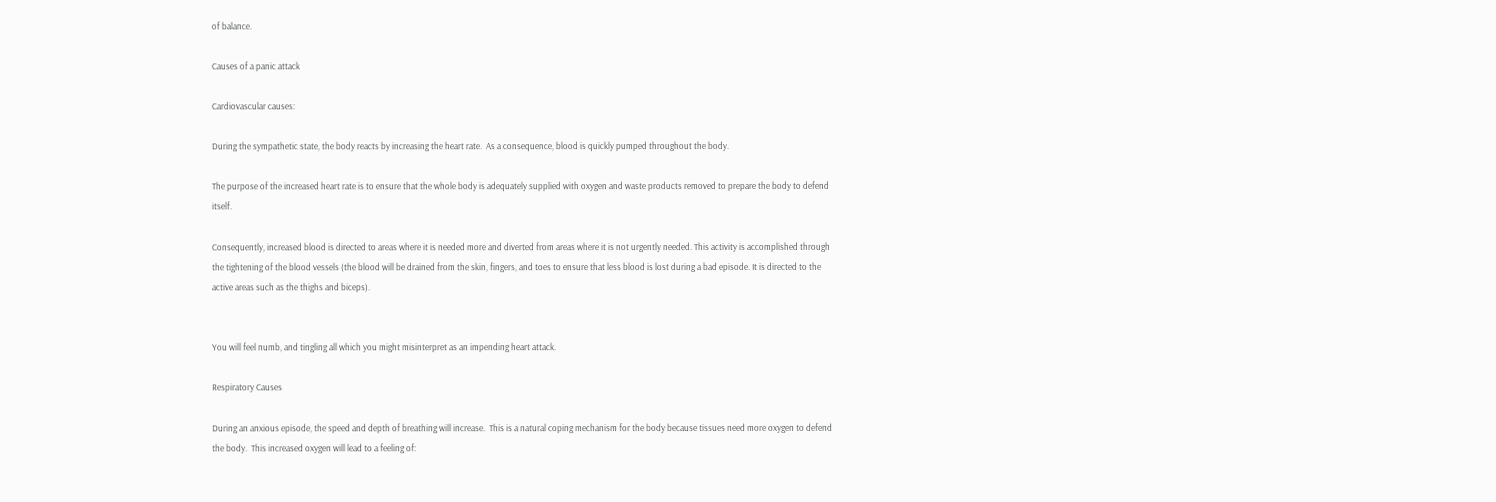of balance.

Causes of a panic attack

Cardiovascular causes:

During the sympathetic state, the body reacts by increasing the heart rate.  As a consequence, blood is quickly pumped throughout the body.

The purpose of the increased heart rate is to ensure that the whole body is adequately supplied with oxygen and waste products removed to prepare the body to defend itself.

Consequently, increased blood is directed to areas where it is needed more and diverted from areas where it is not urgently needed. This activity is accomplished through the tightening of the blood vessels (the blood will be drained from the skin, fingers, and toes to ensure that less blood is lost during a bad episode. It is directed to the active areas such as the thighs and biceps).


You will feel numb, and tingling all which you might misinterpret as an impending heart attack.

Respiratory Causes

During an anxious episode, the speed and depth of breathing will increase.  This is a natural coping mechanism for the body because tissues need more oxygen to defend the body.  This increased oxygen will lead to a feeling of: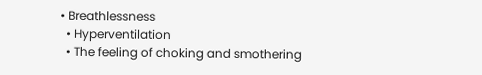• Breathlessness
  • Hyperventilation
  • The feeling of choking and smothering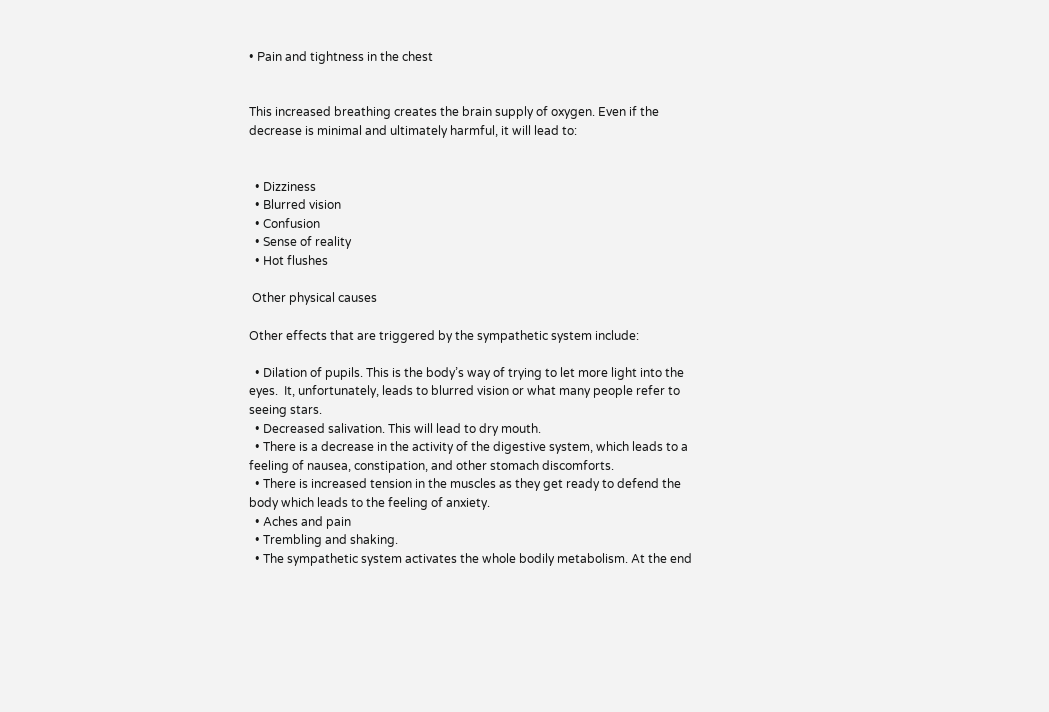• Pain and tightness in the chest


This increased breathing creates the brain supply of oxygen. Even if the decrease is minimal and ultimately harmful, it will lead to:


  • Dizziness
  • Blurred vision
  • Confusion
  • Sense of reality
  • Hot flushes

 Other physical causes

Other effects that are triggered by the sympathetic system include:

  • Dilation of pupils. This is the body’s way of trying to let more light into the eyes.  It, unfortunately, leads to blurred vision or what many people refer to seeing stars.
  • Decreased salivation. This will lead to dry mouth.
  • There is a decrease in the activity of the digestive system, which leads to a feeling of nausea, constipation, and other stomach discomforts.
  • There is increased tension in the muscles as they get ready to defend the body which leads to the feeling of anxiety.
  • Aches and pain
  • Trembling and shaking.
  • The sympathetic system activates the whole bodily metabolism. At the end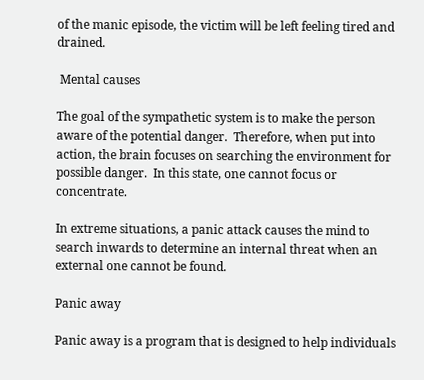of the manic episode, the victim will be left feeling tired and drained.

 Mental causes

The goal of the sympathetic system is to make the person aware of the potential danger.  Therefore, when put into action, the brain focuses on searching the environment for possible danger.  In this state, one cannot focus or concentrate.

In extreme situations, a panic attack causes the mind to search inwards to determine an internal threat when an external one cannot be found.

Panic away

Panic away is a program that is designed to help individuals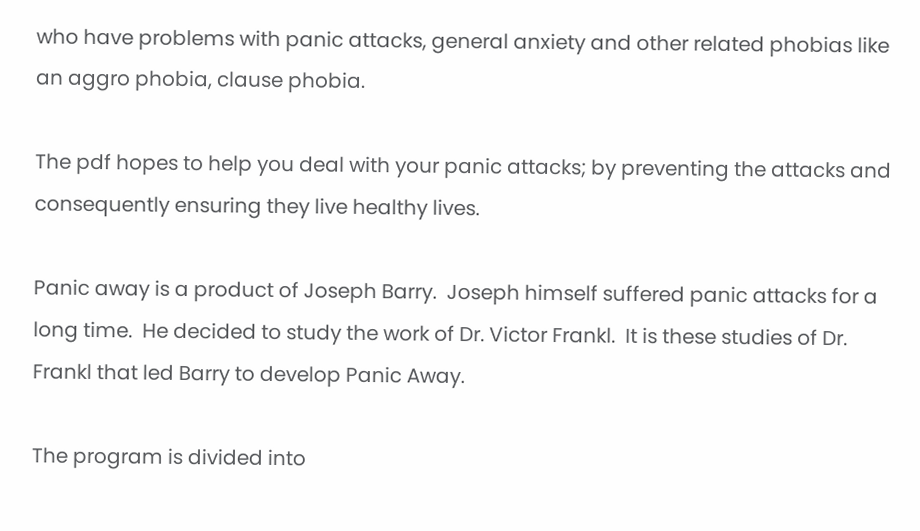who have problems with panic attacks, general anxiety and other related phobias like an aggro phobia, clause phobia.

The pdf hopes to help you deal with your panic attacks; by preventing the attacks and consequently ensuring they live healthy lives.

Panic away is a product of Joseph Barry.  Joseph himself suffered panic attacks for a long time.  He decided to study the work of Dr. Victor Frankl.  It is these studies of Dr. Frankl that led Barry to develop Panic Away.

The program is divided into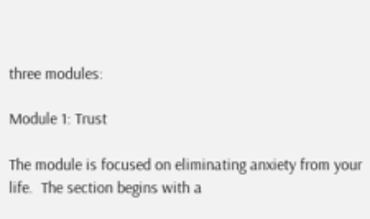three modules:

Module 1: Trust

The module is focused on eliminating anxiety from your life.  The section begins with a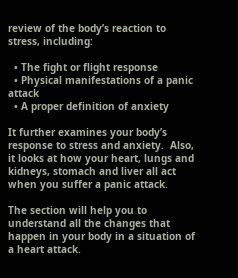review of the body’s reaction to stress, including:

  • The fight or flight response
  • Physical manifestations of a panic attack
  • A proper definition of anxiety

It further examines your body’s response to stress and anxiety.  Also, it looks at how your heart, lungs and kidneys, stomach and liver all act when you suffer a panic attack.

The section will help you to understand all the changes that happen in your body in a situation of a heart attack.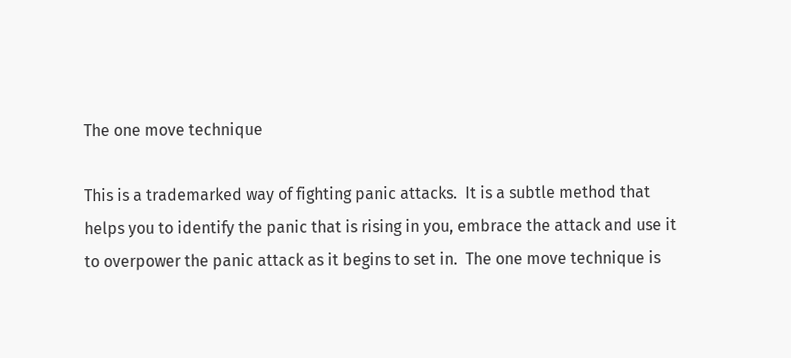The one move technique

This is a trademarked way of fighting panic attacks.  It is a subtle method that helps you to identify the panic that is rising in you, embrace the attack and use it to overpower the panic attack as it begins to set in.  The one move technique is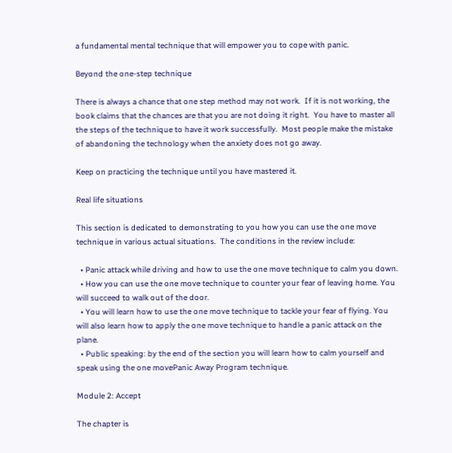a fundamental mental technique that will empower you to cope with panic.

Beyond the one-step technique

There is always a chance that one step method may not work.  If it is not working, the book claims that the chances are that you are not doing it right.  You have to master all the steps of the technique to have it work successfully.  Most people make the mistake of abandoning the technology when the anxiety does not go away.

Keep on practicing the technique until you have mastered it.

Real life situations

This section is dedicated to demonstrating to you how you can use the one move technique in various actual situations.  The conditions in the review include:

  • Panic attack while driving and how to use the one move technique to calm you down.
  • How you can use the one move technique to counter your fear of leaving home. You will succeed to walk out of the door.
  • You will learn how to use the one move technique to tackle your fear of flying. You will also learn how to apply the one move technique to handle a panic attack on the plane.
  • Public speaking: by the end of the section you will learn how to calm yourself and speak using the one movePanic Away Program technique.

Module 2: Accept

The chapter is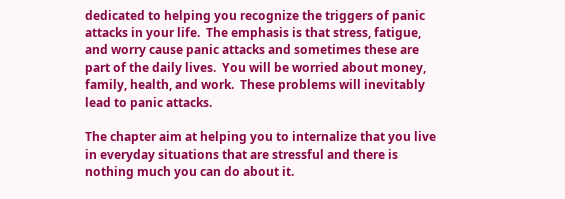dedicated to helping you recognize the triggers of panic attacks in your life.  The emphasis is that stress, fatigue, and worry cause panic attacks and sometimes these are part of the daily lives.  You will be worried about money, family, health, and work.  These problems will inevitably lead to panic attacks.

The chapter aim at helping you to internalize that you live in everyday situations that are stressful and there is nothing much you can do about it.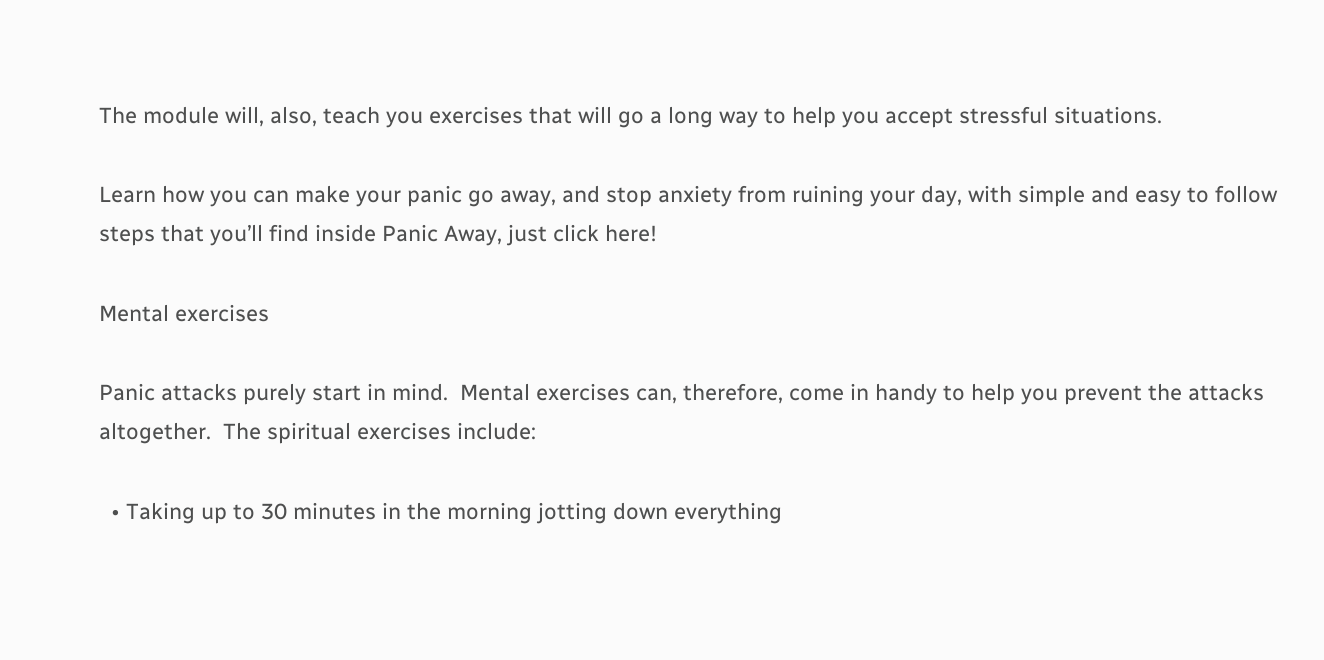The module will, also, teach you exercises that will go a long way to help you accept stressful situations.

Learn how you can make your panic go away, and stop anxiety from ruining your day, with simple and easy to follow steps that you’ll find inside Panic Away, just click here!

Mental exercises

Panic attacks purely start in mind.  Mental exercises can, therefore, come in handy to help you prevent the attacks altogether.  The spiritual exercises include:

  • Taking up to 30 minutes in the morning jotting down everything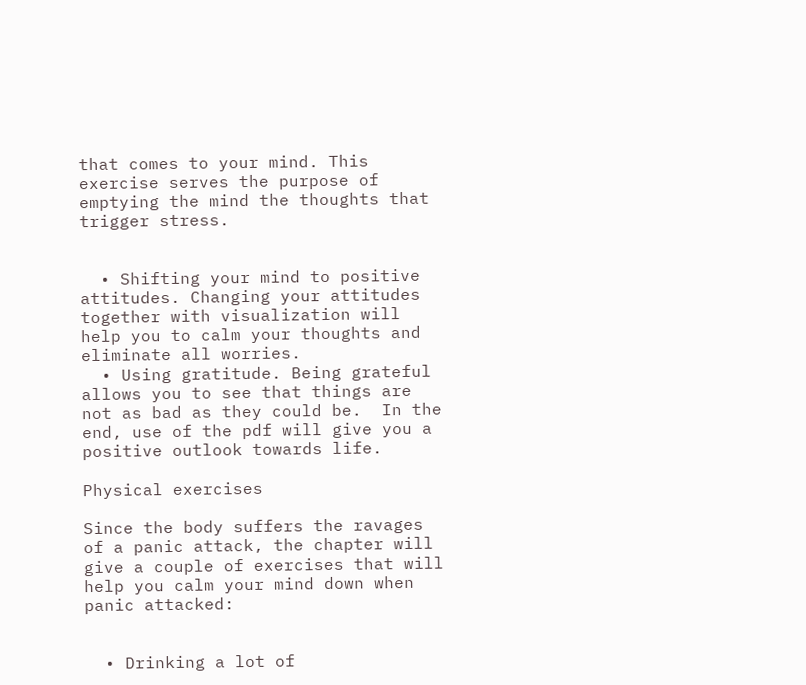that comes to your mind. This exercise serves the purpose of emptying the mind the thoughts that trigger stress.


  • Shifting your mind to positive attitudes. Changing your attitudes together with visualization will help you to calm your thoughts and eliminate all worries.
  • Using gratitude. Being grateful allows you to see that things are not as bad as they could be.  In the end, use of the pdf will give you a positive outlook towards life.

Physical exercises

Since the body suffers the ravages of a panic attack, the chapter will give a couple of exercises that will help you calm your mind down when panic attacked:


  • Drinking a lot of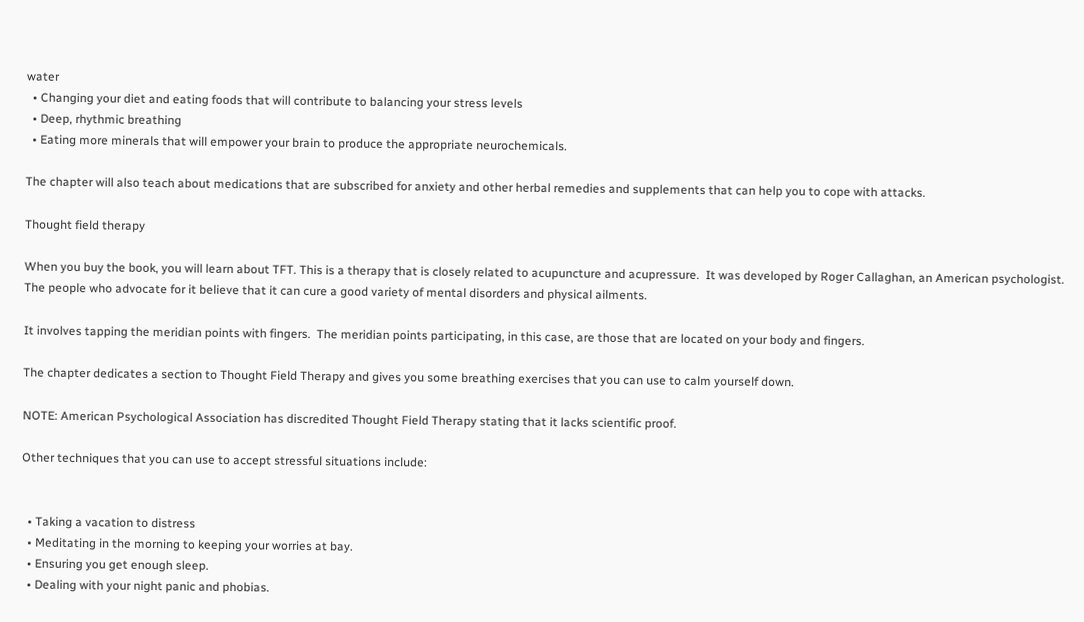water
  • Changing your diet and eating foods that will contribute to balancing your stress levels
  • Deep, rhythmic breathing
  • Eating more minerals that will empower your brain to produce the appropriate neurochemicals.

The chapter will also teach about medications that are subscribed for anxiety and other herbal remedies and supplements that can help you to cope with attacks.

Thought field therapy

When you buy the book, you will learn about TFT. This is a therapy that is closely related to acupuncture and acupressure.  It was developed by Roger Callaghan, an American psychologist.  The people who advocate for it believe that it can cure a good variety of mental disorders and physical ailments.

It involves tapping the meridian points with fingers.  The meridian points participating, in this case, are those that are located on your body and fingers.

The chapter dedicates a section to Thought Field Therapy and gives you some breathing exercises that you can use to calm yourself down.

NOTE: American Psychological Association has discredited Thought Field Therapy stating that it lacks scientific proof.

Other techniques that you can use to accept stressful situations include:


  • Taking a vacation to distress
  • Meditating in the morning to keeping your worries at bay.
  • Ensuring you get enough sleep.
  • Dealing with your night panic and phobias.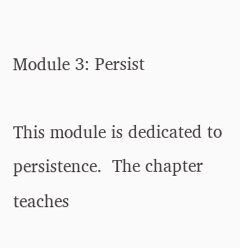Module 3: Persist

This module is dedicated to persistence.  The chapter teaches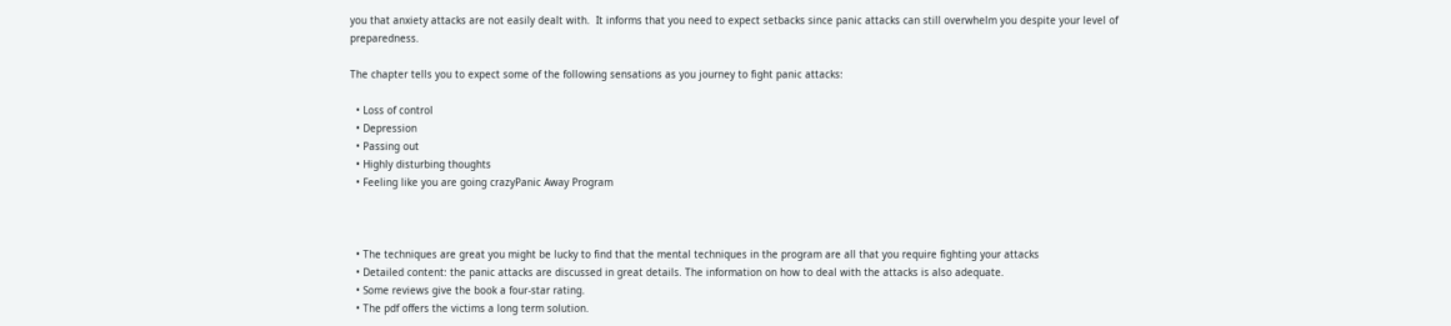you that anxiety attacks are not easily dealt with.  It informs that you need to expect setbacks since panic attacks can still overwhelm you despite your level of preparedness.

The chapter tells you to expect some of the following sensations as you journey to fight panic attacks:

  • Loss of control
  • Depression
  • Passing out
  • Highly disturbing thoughts
  • Feeling like you are going crazyPanic Away Program



  • The techniques are great you might be lucky to find that the mental techniques in the program are all that you require fighting your attacks
  • Detailed content: the panic attacks are discussed in great details. The information on how to deal with the attacks is also adequate.
  • Some reviews give the book a four-star rating.
  • The pdf offers the victims a long term solution.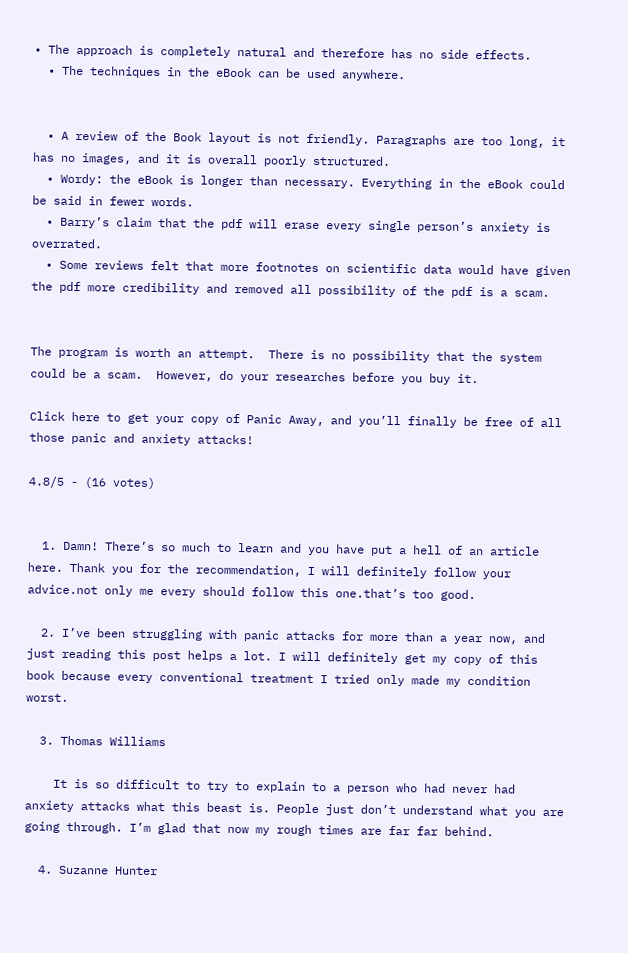• The approach is completely natural and therefore has no side effects.
  • The techniques in the eBook can be used anywhere.


  • A review of the Book layout is not friendly. Paragraphs are too long, it has no images, and it is overall poorly structured.
  • Wordy: the eBook is longer than necessary. Everything in the eBook could be said in fewer words.
  • Barry’s claim that the pdf will erase every single person’s anxiety is overrated.
  • Some reviews felt that more footnotes on scientific data would have given the pdf more credibility and removed all possibility of the pdf is a scam.


The program is worth an attempt.  There is no possibility that the system could be a scam.  However, do your researches before you buy it.

Click here to get your copy of Panic Away, and you’ll finally be free of all those panic and anxiety attacks!

4.8/5 - (16 votes)


  1. Damn! There’s so much to learn and you have put a hell of an article here. Thank you for the recommendation, I will definitely follow your advice.not only me every should follow this one.that’s too good.

  2. I’ve been struggling with panic attacks for more than a year now, and just reading this post helps a lot. I will definitely get my copy of this book because every conventional treatment I tried only made my condition worst.

  3. Thomas Williams

    It is so difficult to try to explain to a person who had never had anxiety attacks what this beast is. People just don’t understand what you are going through. I’m glad that now my rough times are far far behind.

  4. Suzanne Hunter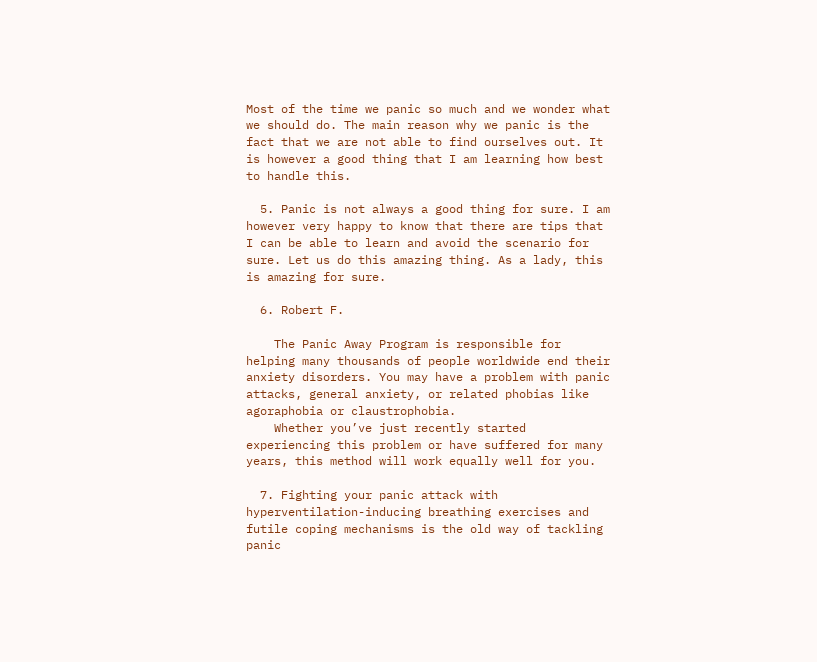Most of the time we panic so much and we wonder what we should do. The main reason why we panic is the fact that we are not able to find ourselves out. It is however a good thing that I am learning how best to handle this.

  5. Panic is not always a good thing for sure. I am however very happy to know that there are tips that I can be able to learn and avoid the scenario for sure. Let us do this amazing thing. As a lady, this is amazing for sure.

  6. Robert F.

    The Panic Away Program is responsible for helping many thousands of people worldwide end their anxiety disorders. You may have a problem with panic attacks, general anxiety, or related phobias like agoraphobia or claustrophobia.
    Whether you’ve just recently started experiencing this problem or have suffered for many years, this method will work equally well for you.

  7. Fighting your panic attack with hyperventilation-inducing breathing exercises and futile coping mechanisms is the old way of tackling panic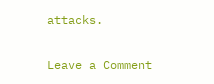attacks.

Leave a Comment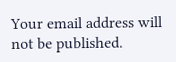Your email address will not be published.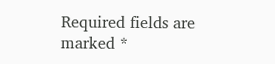Required fields are marked *